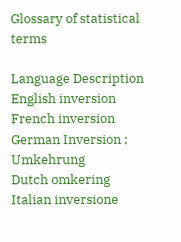Glossary of statistical terms

Language Description
English inversion
French inversion
German Inversion ; Umkehrung
Dutch omkering
Italian inversione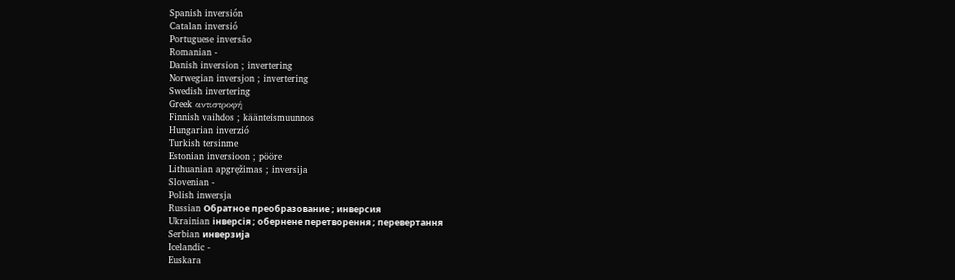Spanish inversión
Catalan inversió
Portuguese inversão
Romanian -
Danish inversion ; invertering
Norwegian inversjon ; invertering
Swedish invertering
Greek αντιστροφή
Finnish vaihdos ; käänteismuunnos
Hungarian inverzió
Turkish tersinme
Estonian inversioon ; pööre
Lithuanian apgręžimas ; inversija
Slovenian -
Polish inwersja
Russian Обратное преобразование ; инверсия
Ukrainian інверсія ; обернене перетворення ; перевертання
Serbian инверзија
Icelandic -
Euskara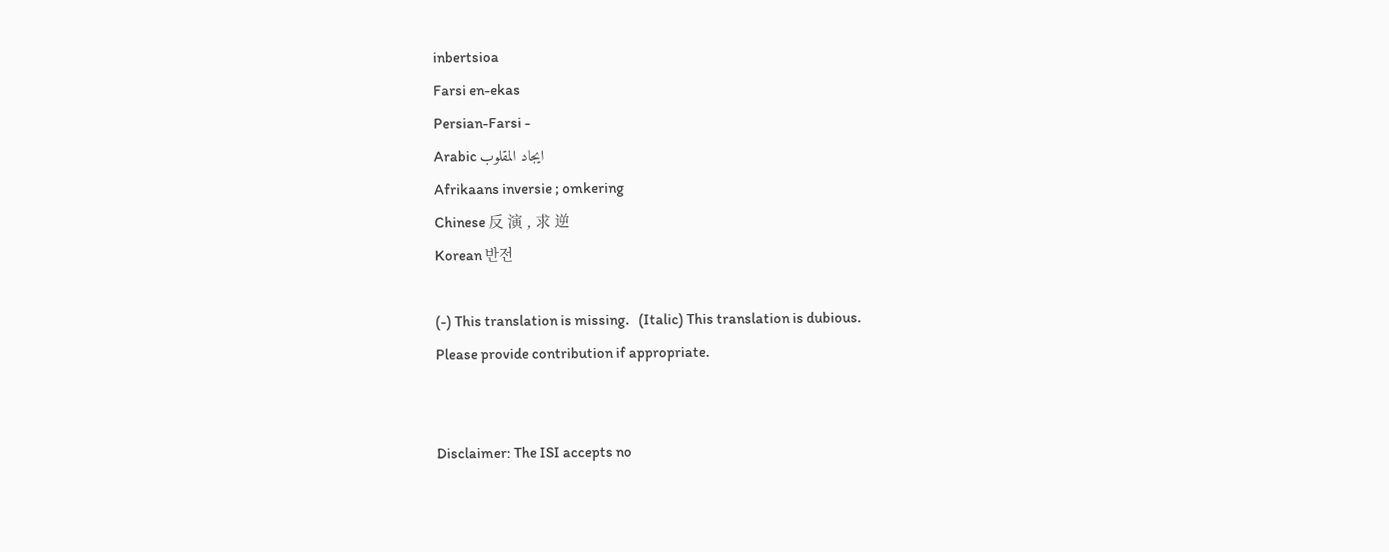inbertsioa
Farsi en-ekas
Persian-Farsi -
Arabic ايجاد المقلوب
Afrikaans inversie ; omkering
Chinese 反 演 , 求 逆
Korean 반전

(-) This translation is missing.   (Italic) This translation is dubious.
Please provide contribution if appropriate.


Disclaimer: The ISI accepts no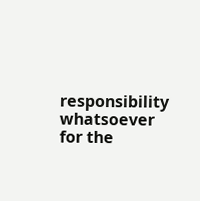responsibility whatsoever for the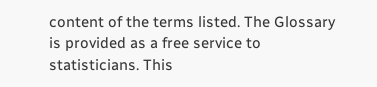content of the terms listed. The Glossary is provided as a free service to statisticians. This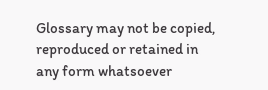Glossary may not be copied, reproduced or retained in any form whatsoever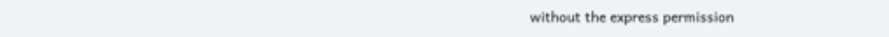without the express permission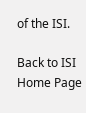of the ISI.

Back to ISI Home Page